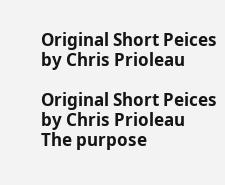Original Short Peices by Chris Prioleau

Original Short Peices by Chris Prioleau
The purpose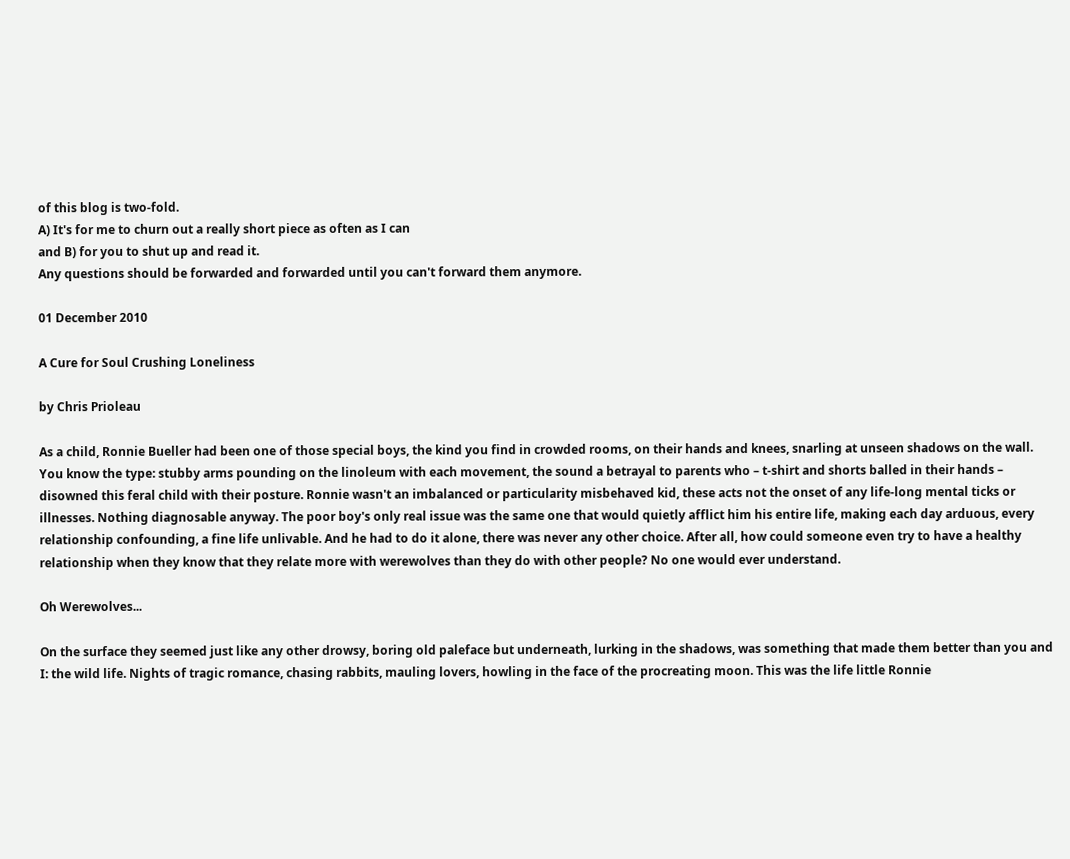of this blog is two-fold.
A) It's for me to churn out a really short piece as often as I can
and B) for you to shut up and read it.
Any questions should be forwarded and forwarded until you can't forward them anymore.

01 December 2010

A Cure for Soul Crushing Loneliness

by Chris Prioleau

As a child, Ronnie Bueller had been one of those special boys, the kind you find in crowded rooms, on their hands and knees, snarling at unseen shadows on the wall. You know the type: stubby arms pounding on the linoleum with each movement, the sound a betrayal to parents who – t-shirt and shorts balled in their hands – disowned this feral child with their posture. Ronnie wasn't an imbalanced or particularity misbehaved kid, these acts not the onset of any life-long mental ticks or illnesses. Nothing diagnosable anyway. The poor boy's only real issue was the same one that would quietly afflict him his entire life, making each day arduous, every relationship confounding, a fine life unlivable. And he had to do it alone, there was never any other choice. After all, how could someone even try to have a healthy relationship when they know that they relate more with werewolves than they do with other people? No one would ever understand.

Oh Werewolves...

On the surface they seemed just like any other drowsy, boring old paleface but underneath, lurking in the shadows, was something that made them better than you and I: the wild life. Nights of tragic romance, chasing rabbits, mauling lovers, howling in the face of the procreating moon. This was the life little Ronnie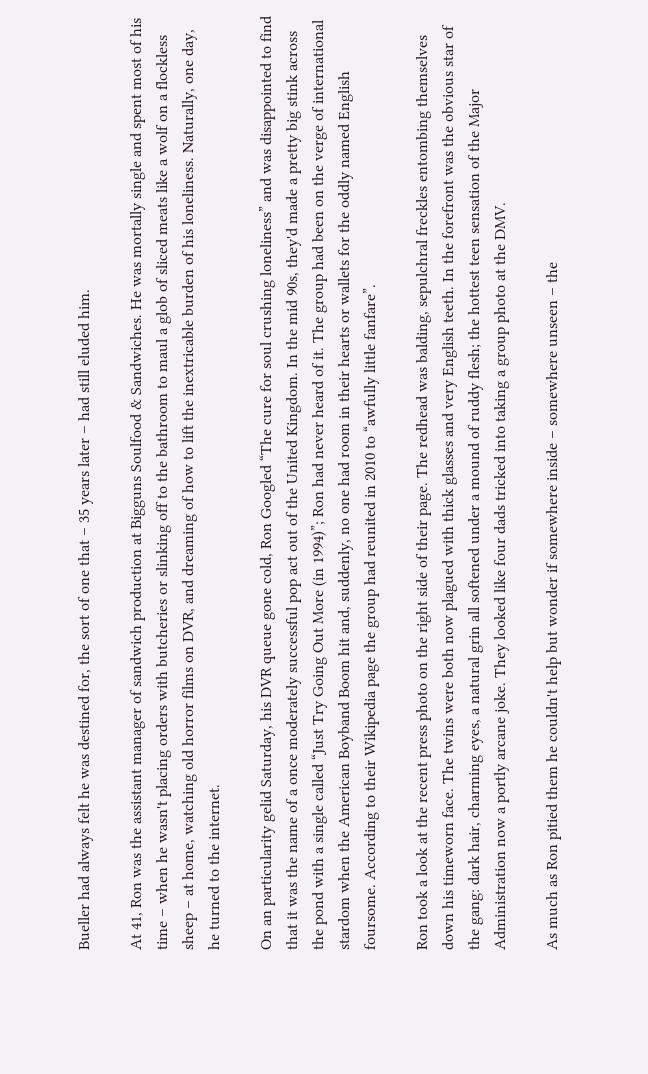Bueller had always felt he was destined for, the sort of one that – 35 years later – had still eluded him.

At 41, Ron was the assistant manager of sandwich production at Bigguns Soulfood & Sandwiches. He was mortally single and spent most of his time – when he wasn't placing orders with butcheries or slinking off to the bathroom to maul a glob of sliced meats like a wolf on a flockless sheep – at home, watching old horror films on DVR, and dreaming of how to lift the inextricable burden of his loneliness. Naturally, one day, he turned to the internet.

On an particularity gelid Saturday, his DVR queue gone cold, Ron Googled “The cure for soul crushing loneliness” and was disappointed to find that it was the name of a once moderately successful pop act out of the United Kingdom. In the mid 90s, they'd made a pretty big stink across the pond with a single called “Just Try Going Out More (in 1994)”; Ron had never heard of it. The group had been on the verge of international stardom when the American Boyband Boom hit and, suddenly, no one had room in their hearts or wallets for the oddly named English foursome. According to their Wikipedia page the group had reunited in 2010 to “awfully little fanfare”.

Ron took a look at the recent press photo on the right side of their page. The redhead was balding, sepulchral freckles entombing themselves down his timeworn face. The twins were both now plagued with thick glasses and very English teeth. In the forefront was the obvious star of the gang: dark hair, charming eyes, a natural grin all softened under a mound of ruddy flesh; the hottest teen sensation of the Major Administration now a portly arcane joke. They looked like four dads tricked into taking a group photo at the DMV.

As much as Ron pitied them he couldn't help but wonder if somewhere inside – somewhere unseen – the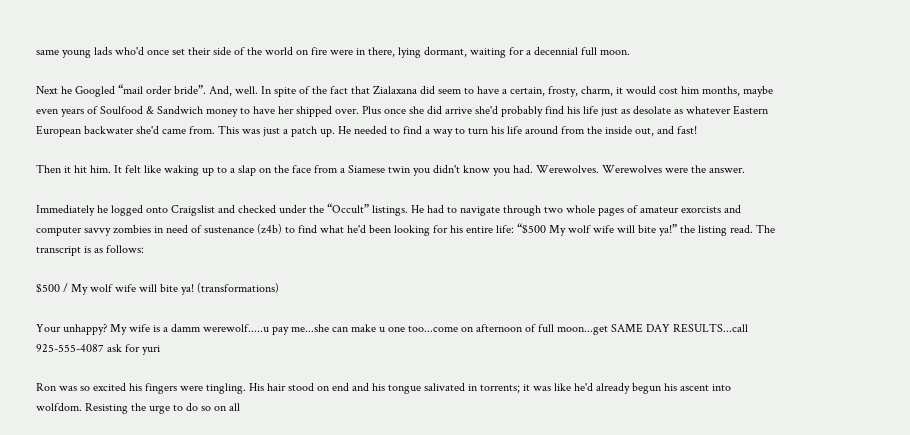same young lads who'd once set their side of the world on fire were in there, lying dormant, waiting for a decennial full moon.

Next he Googled “mail order bride”. And, well. In spite of the fact that Zialaxana did seem to have a certain, frosty, charm, it would cost him months, maybe even years of Soulfood & Sandwich money to have her shipped over. Plus once she did arrive she'd probably find his life just as desolate as whatever Eastern European backwater she'd came from. This was just a patch up. He needed to find a way to turn his life around from the inside out, and fast!

Then it hit him. It felt like waking up to a slap on the face from a Siamese twin you didn't know you had. Werewolves. Werewolves were the answer.

Immediately he logged onto Craigslist and checked under the “Occult” listings. He had to navigate through two whole pages of amateur exorcists and computer savvy zombies in need of sustenance (z4b) to find what he'd been looking for his entire life: “$500 My wolf wife will bite ya!” the listing read. The transcript is as follows:

$500 / My wolf wife will bite ya! (transformations)

Your unhappy? My wife is a damm werewolf.....u pay me...she can make u one too...come on afternoon of full moon...get SAME DAY RESULTS...call 925-555-4087 ask for yuri

Ron was so excited his fingers were tingling. His hair stood on end and his tongue salivated in torrents; it was like he'd already begun his ascent into wolfdom. Resisting the urge to do so on all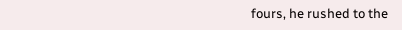fours, he rushed to the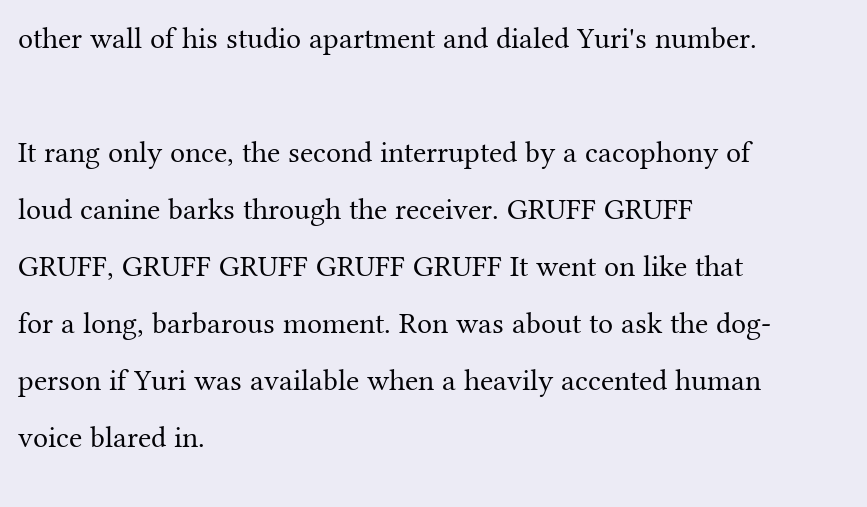other wall of his studio apartment and dialed Yuri's number.

It rang only once, the second interrupted by a cacophony of loud canine barks through the receiver. GRUFF GRUFF GRUFF, GRUFF GRUFF GRUFF GRUFF It went on like that for a long, barbarous moment. Ron was about to ask the dog-person if Yuri was available when a heavily accented human voice blared in.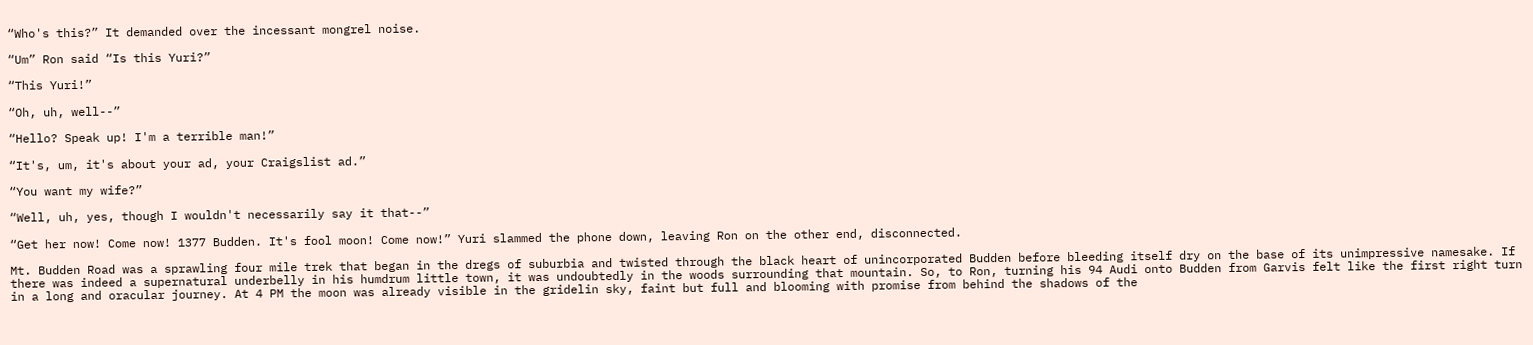“Who's this?” It demanded over the incessant mongrel noise.

“Um” Ron said “Is this Yuri?”

“This Yuri!”

“Oh, uh, well--”

“Hello? Speak up! I'm a terrible man!”

“It's, um, it's about your ad, your Craigslist ad.”

“You want my wife?”

“Well, uh, yes, though I wouldn't necessarily say it that--”

“Get her now! Come now! 1377 Budden. It's fool moon! Come now!” Yuri slammed the phone down, leaving Ron on the other end, disconnected.

Mt. Budden Road was a sprawling four mile trek that began in the dregs of suburbia and twisted through the black heart of unincorporated Budden before bleeding itself dry on the base of its unimpressive namesake. If there was indeed a supernatural underbelly in his humdrum little town, it was undoubtedly in the woods surrounding that mountain. So, to Ron, turning his 94 Audi onto Budden from Garvis felt like the first right turn in a long and oracular journey. At 4 PM the moon was already visible in the gridelin sky, faint but full and blooming with promise from behind the shadows of the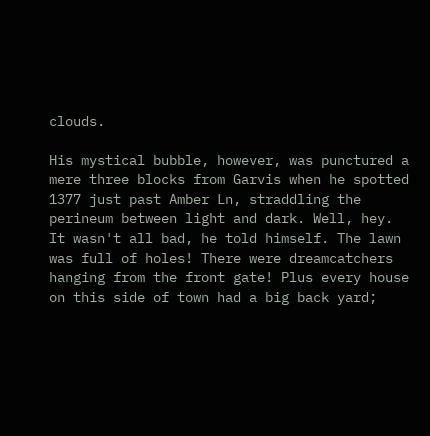clouds.

His mystical bubble, however, was punctured a mere three blocks from Garvis when he spotted 1377 just past Amber Ln, straddling the perineum between light and dark. Well, hey. It wasn't all bad, he told himself. The lawn was full of holes! There were dreamcatchers hanging from the front gate! Plus every house on this side of town had a big back yard;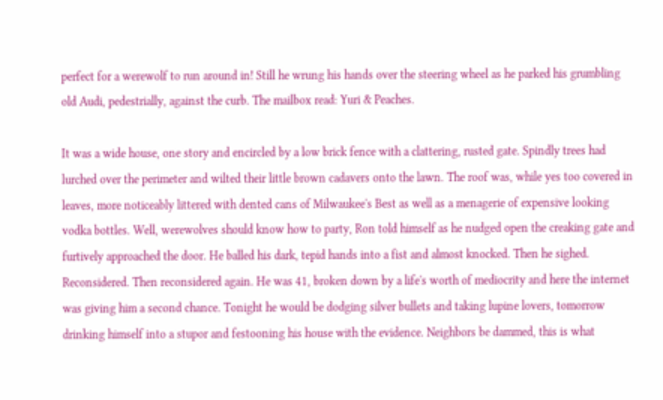perfect for a werewolf to run around in! Still he wrung his hands over the steering wheel as he parked his grumbling old Audi, pedestrially, against the curb. The mailbox read: Yuri & Peaches.

It was a wide house, one story and encircled by a low brick fence with a clattering, rusted gate. Spindly trees had lurched over the perimeter and wilted their little brown cadavers onto the lawn. The roof was, while yes too covered in leaves, more noticeably littered with dented cans of Milwaukee's Best as well as a menagerie of expensive looking vodka bottles. Well, werewolves should know how to party, Ron told himself as he nudged open the creaking gate and furtively approached the door. He balled his dark, tepid hands into a fist and almost knocked. Then he sighed. Reconsidered. Then reconsidered again. He was 41, broken down by a life's worth of mediocrity and here the internet was giving him a second chance. Tonight he would be dodging silver bullets and taking lupine lovers, tomorrow drinking himself into a stupor and festooning his house with the evidence. Neighbors be dammed, this is what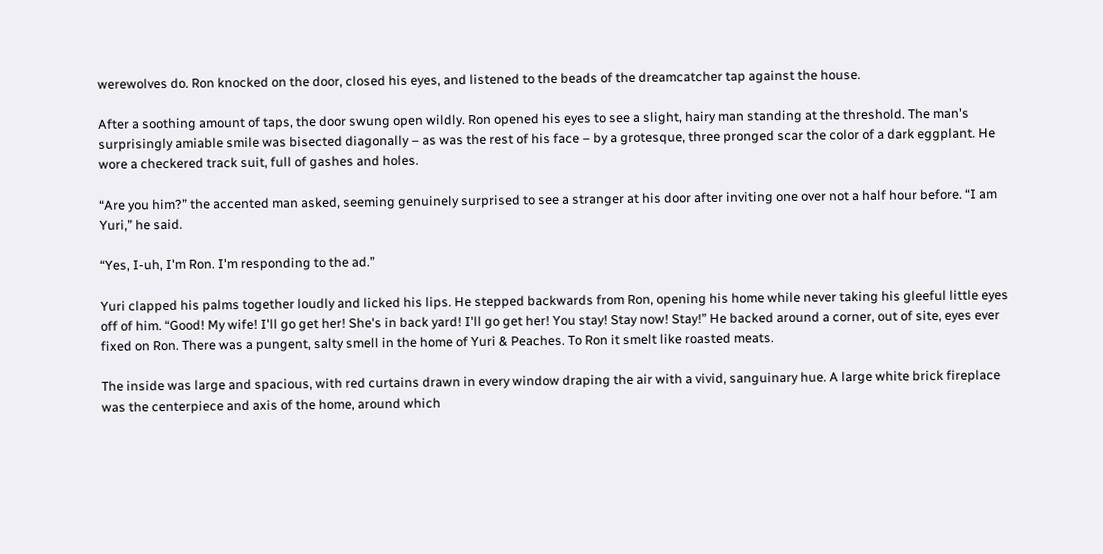werewolves do. Ron knocked on the door, closed his eyes, and listened to the beads of the dreamcatcher tap against the house.

After a soothing amount of taps, the door swung open wildly. Ron opened his eyes to see a slight, hairy man standing at the threshold. The man's surprisingly amiable smile was bisected diagonally – as was the rest of his face – by a grotesque, three pronged scar the color of a dark eggplant. He wore a checkered track suit, full of gashes and holes.

“Are you him?” the accented man asked, seeming genuinely surprised to see a stranger at his door after inviting one over not a half hour before. “I am Yuri,” he said.

“Yes, I-uh, I'm Ron. I'm responding to the ad.”

Yuri clapped his palms together loudly and licked his lips. He stepped backwards from Ron, opening his home while never taking his gleeful little eyes off of him. “Good! My wife! I'll go get her! She's in back yard! I'll go get her! You stay! Stay now! Stay!” He backed around a corner, out of site, eyes ever fixed on Ron. There was a pungent, salty smell in the home of Yuri & Peaches. To Ron it smelt like roasted meats.

The inside was large and spacious, with red curtains drawn in every window draping the air with a vivid, sanguinary hue. A large white brick fireplace was the centerpiece and axis of the home, around which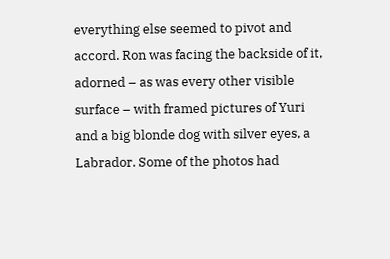everything else seemed to pivot and accord. Ron was facing the backside of it, adorned – as was every other visible surface – with framed pictures of Yuri and a big blonde dog with silver eyes, a Labrador. Some of the photos had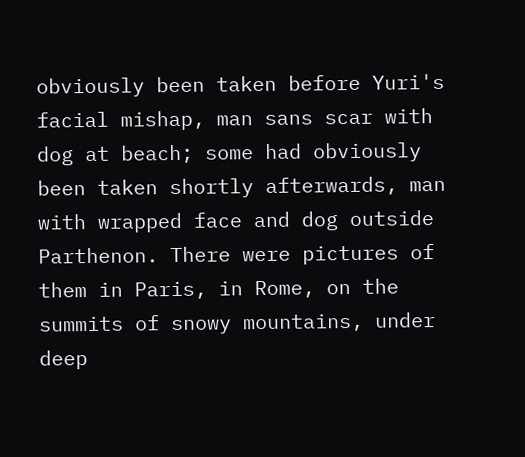obviously been taken before Yuri's facial mishap, man sans scar with dog at beach; some had obviously been taken shortly afterwards, man with wrapped face and dog outside Parthenon. There were pictures of them in Paris, in Rome, on the summits of snowy mountains, under deep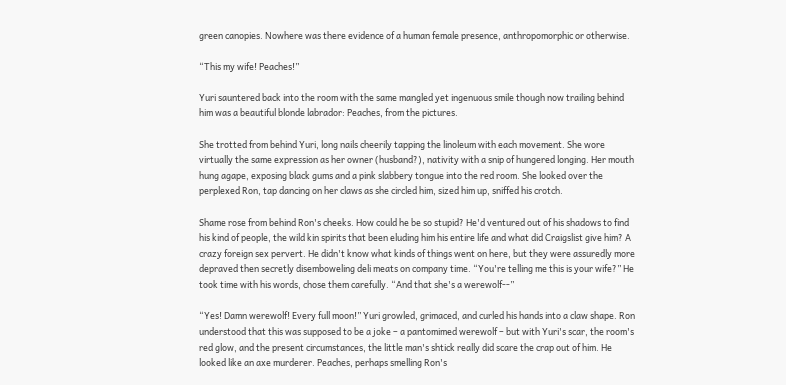green canopies. Nowhere was there evidence of a human female presence, anthropomorphic or otherwise.

“This my wife! Peaches!”

Yuri sauntered back into the room with the same mangled yet ingenuous smile though now trailing behind him was a beautiful blonde labrador: Peaches, from the pictures.

She trotted from behind Yuri, long nails cheerily tapping the linoleum with each movement. She wore virtually the same expression as her owner (husband?), nativity with a snip of hungered longing. Her mouth hung agape, exposing black gums and a pink slabbery tongue into the red room. She looked over the perplexed Ron, tap dancing on her claws as she circled him, sized him up, sniffed his crotch.

Shame rose from behind Ron's cheeks. How could he be so stupid? He'd ventured out of his shadows to find his kind of people, the wild kin spirits that been eluding him his entire life and what did Craigslist give him? A crazy foreign sex pervert. He didn't know what kinds of things went on here, but they were assuredly more depraved then secretly disemboweling deli meats on company time. “You're telling me this is your wife?” He took time with his words, chose them carefully. “And that she's a werewolf--”

“Yes! Damn werewolf! Every full moon!” Yuri growled, grimaced, and curled his hands into a claw shape. Ron understood that this was supposed to be a joke – a pantomimed werewolf – but with Yuri's scar, the room's red glow, and the present circumstances, the little man's shtick really did scare the crap out of him. He looked like an axe murderer. Peaches, perhaps smelling Ron's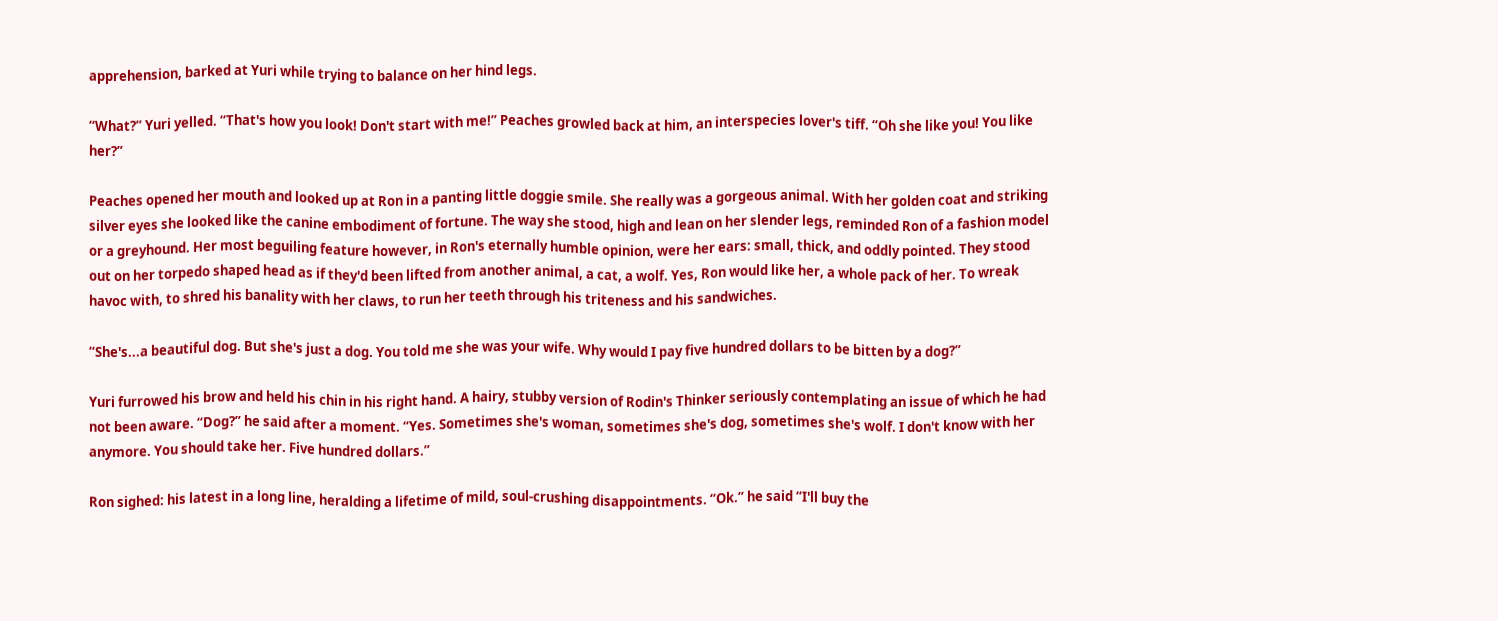apprehension, barked at Yuri while trying to balance on her hind legs.

“What?” Yuri yelled. “That's how you look! Don't start with me!” Peaches growled back at him, an interspecies lover's tiff. “Oh she like you! You like her?”

Peaches opened her mouth and looked up at Ron in a panting little doggie smile. She really was a gorgeous animal. With her golden coat and striking silver eyes she looked like the canine embodiment of fortune. The way she stood, high and lean on her slender legs, reminded Ron of a fashion model or a greyhound. Her most beguiling feature however, in Ron's eternally humble opinion, were her ears: small, thick, and oddly pointed. They stood out on her torpedo shaped head as if they'd been lifted from another animal, a cat, a wolf. Yes, Ron would like her, a whole pack of her. To wreak havoc with, to shred his banality with her claws, to run her teeth through his triteness and his sandwiches.

“She's...a beautiful dog. But she's just a dog. You told me she was your wife. Why would I pay five hundred dollars to be bitten by a dog?”

Yuri furrowed his brow and held his chin in his right hand. A hairy, stubby version of Rodin's Thinker seriously contemplating an issue of which he had not been aware. “Dog?” he said after a moment. “Yes. Sometimes she's woman, sometimes she's dog, sometimes she's wolf. I don't know with her anymore. You should take her. Five hundred dollars.”

Ron sighed: his latest in a long line, heralding a lifetime of mild, soul-crushing disappointments. “Ok.” he said “I'll buy the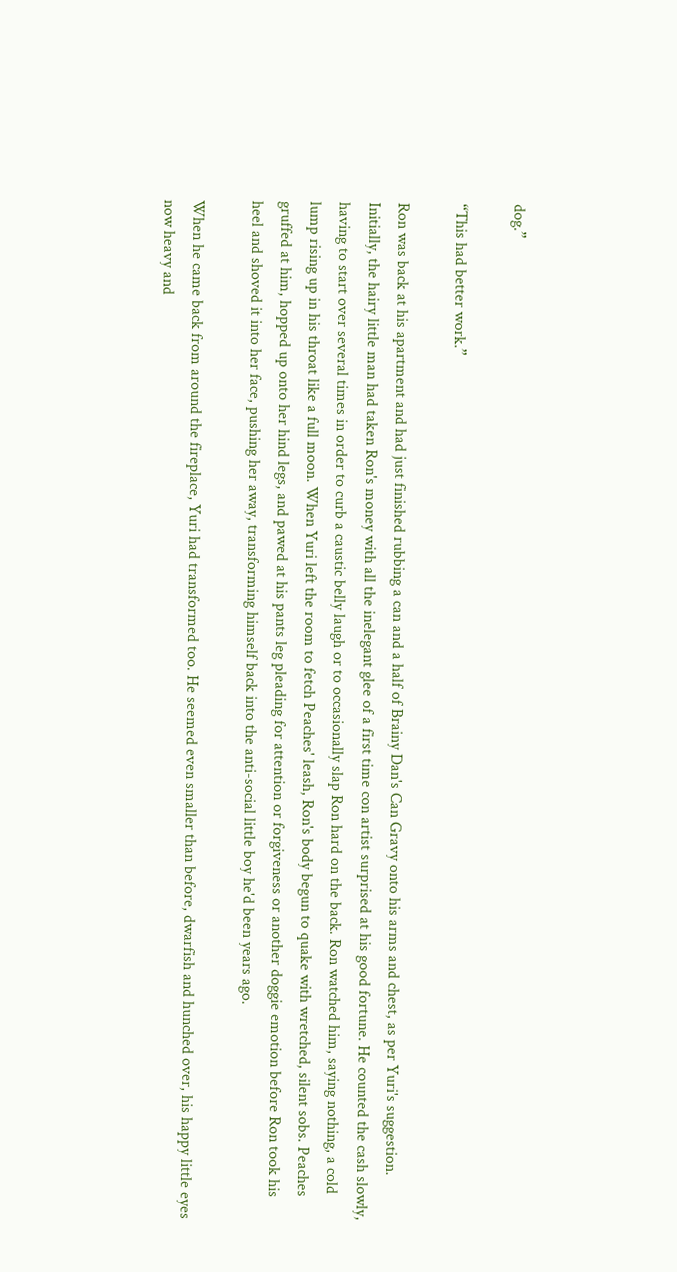dog.”

“This had better work.”

Ron was back at his apartment and had just finished rubbing a can and a half of Brainy Dan's Can Gravy onto his arms and chest, as per Yuri's suggestion. Initially, the hairy little man had taken Ron's money with all the inelegant glee of a first time con artist surprised at his good fortune. He counted the cash slowly, having to start over several times in order to curb a caustic belly laugh or to occasionally slap Ron hard on the back. Ron watched him, saying nothing, a cold lump rising up in his throat like a full moon. When Yuri left the room to fetch Peaches' leash, Ron's body begun to quake with wretched, silent sobs. Peaches gruffed at him, hopped up onto her hind legs, and pawed at his pants leg pleading for attention or forgiveness or another doggie emotion before Ron took his heel and shoved it into her face, pushing her away, transforming himself back into the anti-social little boy he'd been years ago.

When he came back from around the fireplace, Yuri had transformed too. He seemed even smaller than before, dwarfish and hunched over, his happy little eyes now heavy and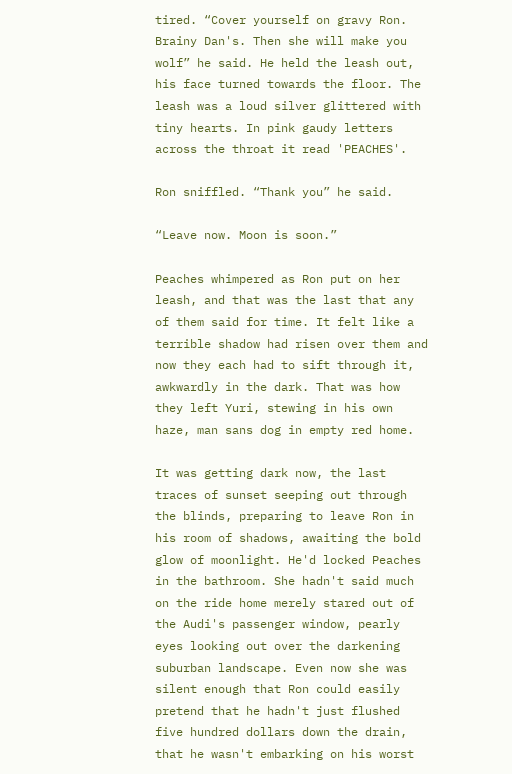tired. “Cover yourself on gravy Ron. Brainy Dan's. Then she will make you wolf” he said. He held the leash out, his face turned towards the floor. The leash was a loud silver glittered with tiny hearts. In pink gaudy letters across the throat it read 'PEACHES'.

Ron sniffled. “Thank you” he said.

“Leave now. Moon is soon.”

Peaches whimpered as Ron put on her leash, and that was the last that any of them said for time. It felt like a terrible shadow had risen over them and now they each had to sift through it, awkwardly in the dark. That was how they left Yuri, stewing in his own haze, man sans dog in empty red home.

It was getting dark now, the last traces of sunset seeping out through the blinds, preparing to leave Ron in his room of shadows, awaiting the bold glow of moonlight. He'd locked Peaches in the bathroom. She hadn't said much on the ride home merely stared out of the Audi's passenger window, pearly eyes looking out over the darkening suburban landscape. Even now she was silent enough that Ron could easily pretend that he hadn't just flushed five hundred dollars down the drain, that he wasn't embarking on his worst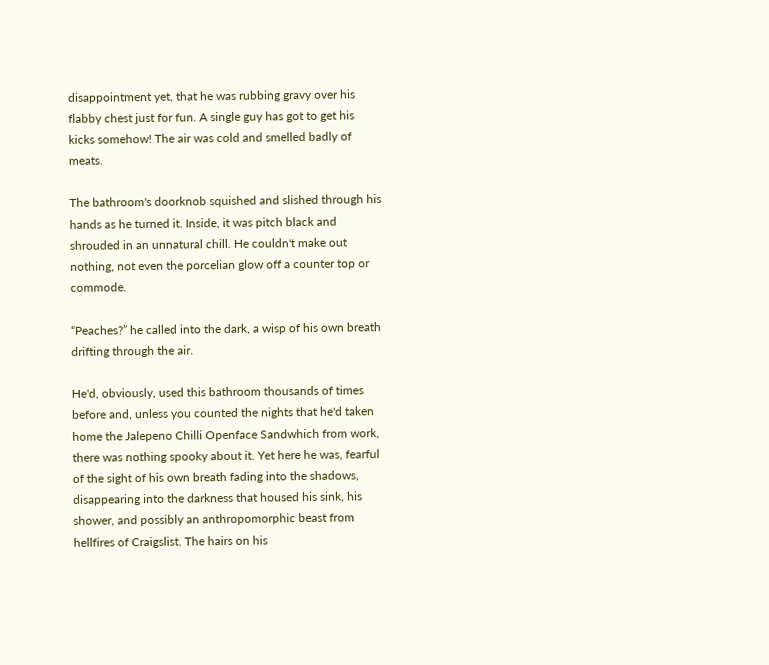disappointment yet, that he was rubbing gravy over his flabby chest just for fun. A single guy has got to get his kicks somehow! The air was cold and smelled badly of meats.

The bathroom's doorknob squished and slished through his hands as he turned it. Inside, it was pitch black and shrouded in an unnatural chill. He couldn't make out nothing, not even the porcelian glow off a counter top or commode.

“Peaches?” he called into the dark, a wisp of his own breath drifting through the air.

He'd, obviously, used this bathroom thousands of times before and, unless you counted the nights that he'd taken home the Jalepeno Chilli Openface Sandwhich from work, there was nothing spooky about it. Yet here he was, fearful of the sight of his own breath fading into the shadows, disappearing into the darkness that housed his sink, his shower, and possibly an anthropomorphic beast from hellfires of Craigslist. The hairs on his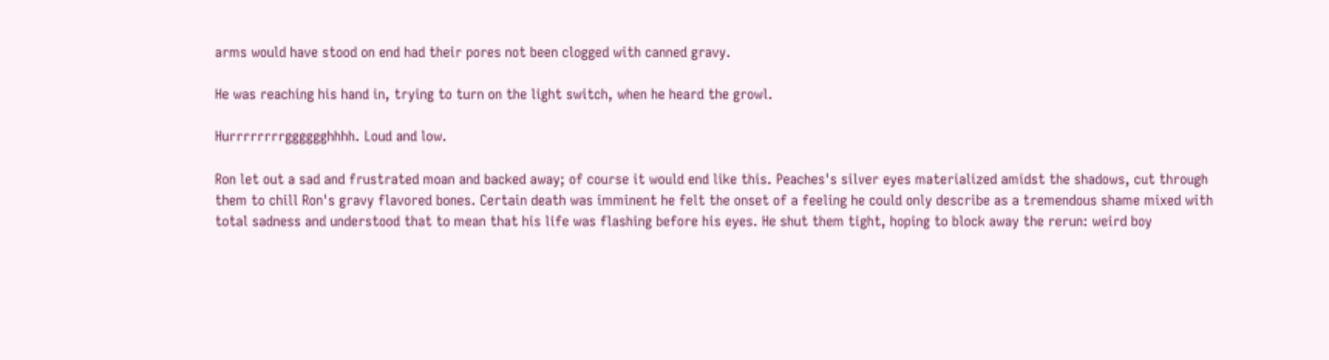arms would have stood on end had their pores not been clogged with canned gravy.

He was reaching his hand in, trying to turn on the light switch, when he heard the growl.

Hurrrrrrrrgggggghhhh. Loud and low.

Ron let out a sad and frustrated moan and backed away; of course it would end like this. Peaches's silver eyes materialized amidst the shadows, cut through them to chill Ron's gravy flavored bones. Certain death was imminent he felt the onset of a feeling he could only describe as a tremendous shame mixed with total sadness and understood that to mean that his life was flashing before his eyes. He shut them tight, hoping to block away the rerun: weird boy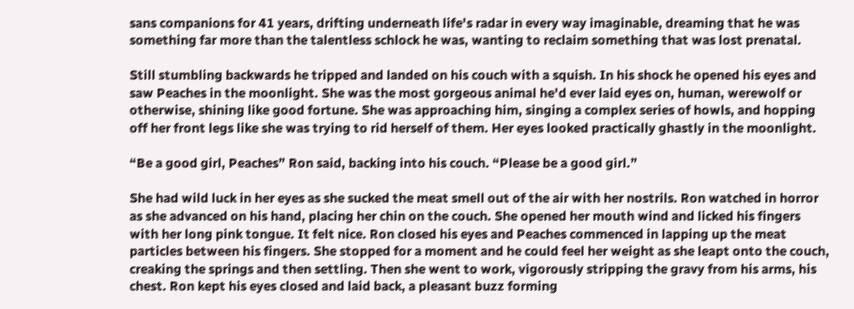sans companions for 41 years, drifting underneath life's radar in every way imaginable, dreaming that he was something far more than the talentless schlock he was, wanting to reclaim something that was lost prenatal.

Still stumbling backwards he tripped and landed on his couch with a squish. In his shock he opened his eyes and saw Peaches in the moonlight. She was the most gorgeous animal he'd ever laid eyes on, human, werewolf or otherwise, shining like good fortune. She was approaching him, singing a complex series of howls, and hopping off her front legs like she was trying to rid herself of them. Her eyes looked practically ghastly in the moonlight.

“Be a good girl, Peaches” Ron said, backing into his couch. “Please be a good girl.”

She had wild luck in her eyes as she sucked the meat smell out of the air with her nostrils. Ron watched in horror as she advanced on his hand, placing her chin on the couch. She opened her mouth wind and licked his fingers with her long pink tongue. It felt nice. Ron closed his eyes and Peaches commenced in lapping up the meat particles between his fingers. She stopped for a moment and he could feel her weight as she leapt onto the couch, creaking the springs and then settling. Then she went to work, vigorously stripping the gravy from his arms, his chest. Ron kept his eyes closed and laid back, a pleasant buzz forming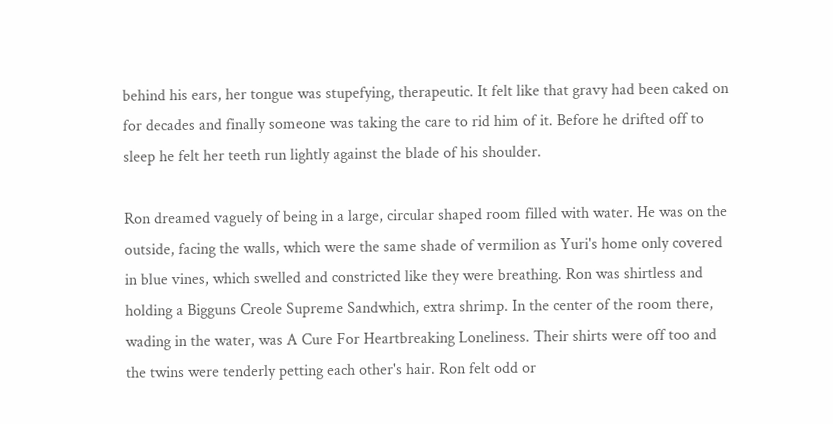behind his ears, her tongue was stupefying, therapeutic. It felt like that gravy had been caked on for decades and finally someone was taking the care to rid him of it. Before he drifted off to sleep he felt her teeth run lightly against the blade of his shoulder.

Ron dreamed vaguely of being in a large, circular shaped room filled with water. He was on the outside, facing the walls, which were the same shade of vermilion as Yuri's home only covered in blue vines, which swelled and constricted like they were breathing. Ron was shirtless and holding a Bigguns Creole Supreme Sandwhich, extra shrimp. In the center of the room there, wading in the water, was A Cure For Heartbreaking Loneliness. Their shirts were off too and the twins were tenderly petting each other's hair. Ron felt odd or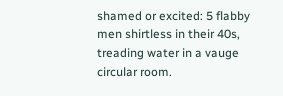shamed or excited: 5 flabby men shirtless in their 40s, treading water in a vauge circular room.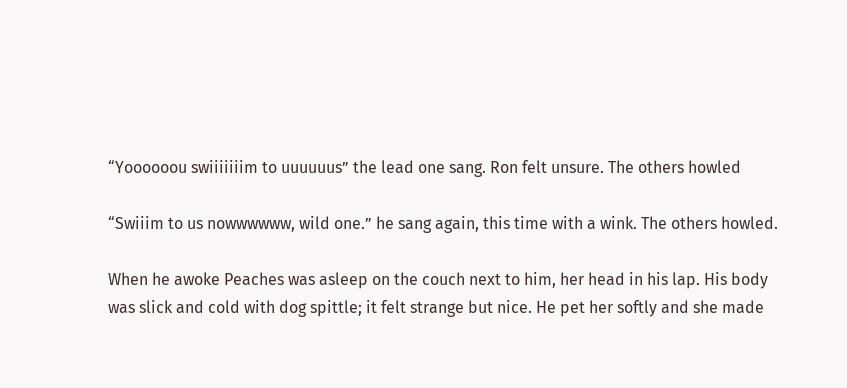“Yoooooou swiiiiiiim to uuuuuus” the lead one sang. Ron felt unsure. The others howled

“Swiiim to us nowwwwww, wild one.” he sang again, this time with a wink. The others howled.

When he awoke Peaches was asleep on the couch next to him, her head in his lap. His body was slick and cold with dog spittle; it felt strange but nice. He pet her softly and she made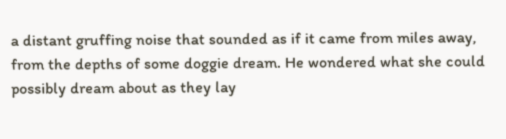a distant gruffing noise that sounded as if it came from miles away, from the depths of some doggie dream. He wondered what she could possibly dream about as they lay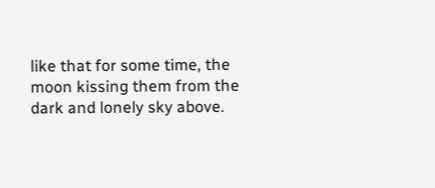like that for some time, the moon kissing them from the dark and lonely sky above.